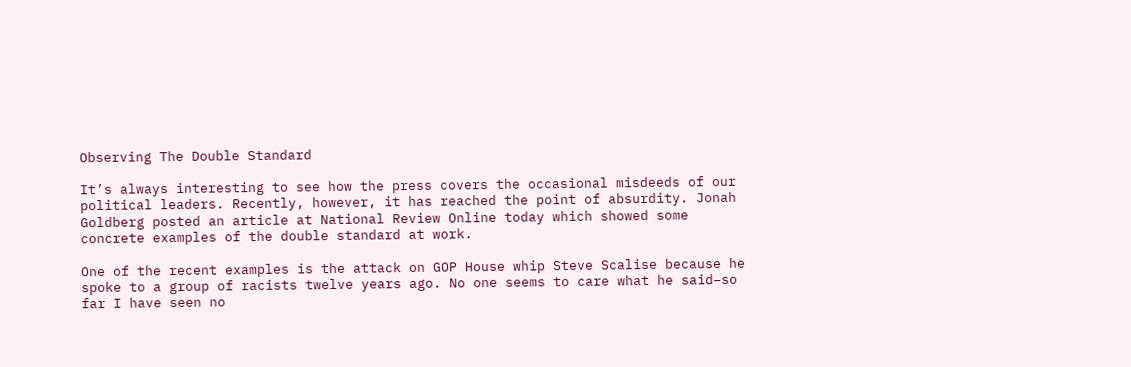Observing The Double Standard

It’s always interesting to see how the press covers the occasional misdeeds of our political leaders. Recently, however, it has reached the point of absurdity. Jonah Goldberg posted an article at National Review Online today which showed some concrete examples of the double standard at work.

One of the recent examples is the attack on GOP House whip Steve Scalise because he spoke to a group of racists twelve years ago. No one seems to care what he said–so far I have seen no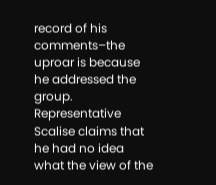record of his comments–the uproar is because he addressed the group. Representative Scalise claims that he had no idea what the view of the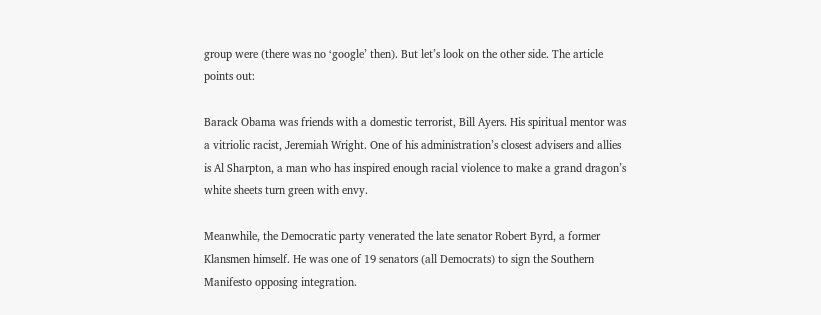group were (there was no ‘google’ then). But let’s look on the other side. The article points out:

Barack Obama was friends with a domestic terrorist, Bill Ayers. His spiritual mentor was a vitriolic racist, Jeremiah Wright. One of his administration’s closest advisers and allies is Al Sharpton, a man who has inspired enough racial violence to make a grand dragon’s white sheets turn green with envy.

Meanwhile, the Democratic party venerated the late senator Robert Byrd, a former Klansmen himself. He was one of 19 senators (all Democrats) to sign the Southern Manifesto opposing integration.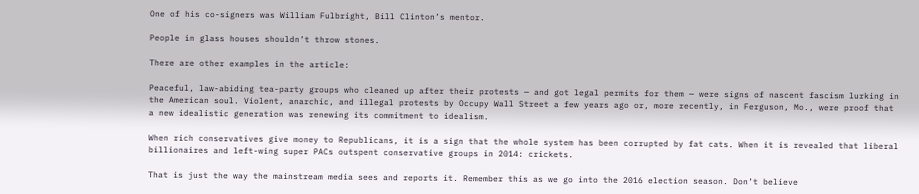One of his co-signers was William Fulbright, Bill Clinton’s mentor.

People in glass houses shouldn’t throw stones.

There are other examples in the article:

Peaceful, law-abiding tea-party groups who cleaned up after their protests — and got legal permits for them — were signs of nascent fascism lurking in the American soul. Violent, anarchic, and illegal protests by Occupy Wall Street a few years ago or, more recently, in Ferguson, Mo., were proof that a new idealistic generation was renewing its commitment to idealism.

When rich conservatives give money to Republicans, it is a sign that the whole system has been corrupted by fat cats. When it is revealed that liberal billionaires and left-wing super PACs outspent conservative groups in 2014: crickets.

That is just the way the mainstream media sees and reports it. Remember this as we go into the 2016 election season. Don’t believe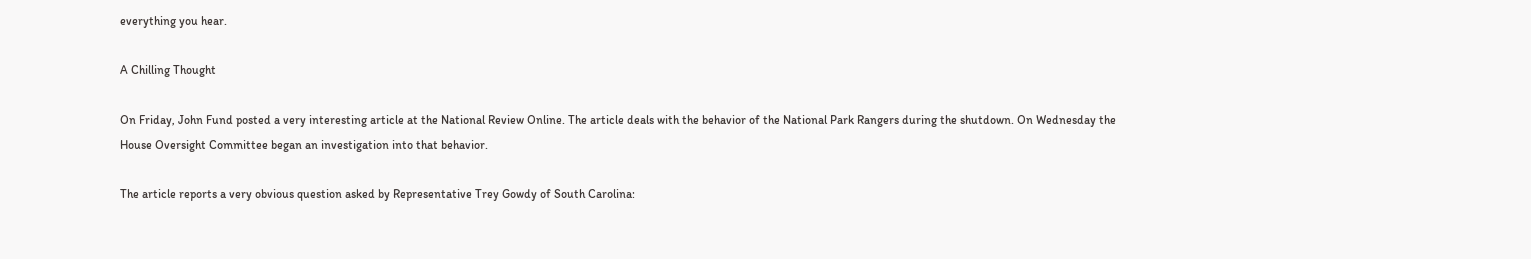everything you hear.

A Chilling Thought

On Friday, John Fund posted a very interesting article at the National Review Online. The article deals with the behavior of the National Park Rangers during the shutdown. On Wednesday the House Oversight Committee began an investigation into that behavior.

The article reports a very obvious question asked by Representative Trey Gowdy of South Carolina: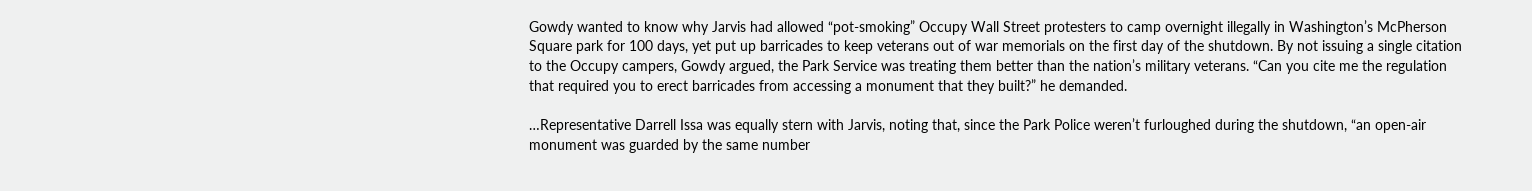Gowdy wanted to know why Jarvis had allowed “pot-smoking” Occupy Wall Street protesters to camp overnight illegally in Washington’s McPherson Square park for 100 days, yet put up barricades to keep veterans out of war memorials on the first day of the shutdown. By not issuing a single citation to the Occupy campers, Gowdy argued, the Park Service was treating them better than the nation’s military veterans. “Can you cite me the regulation that required you to erect barricades from accessing a monument that they built?” he demanded.

…Representative Darrell Issa was equally stern with Jarvis, noting that, since the Park Police weren’t furloughed during the shutdown, “an open-air monument was guarded by the same number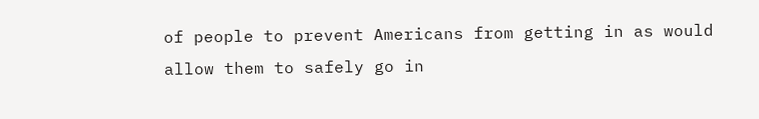of people to prevent Americans from getting in as would allow them to safely go in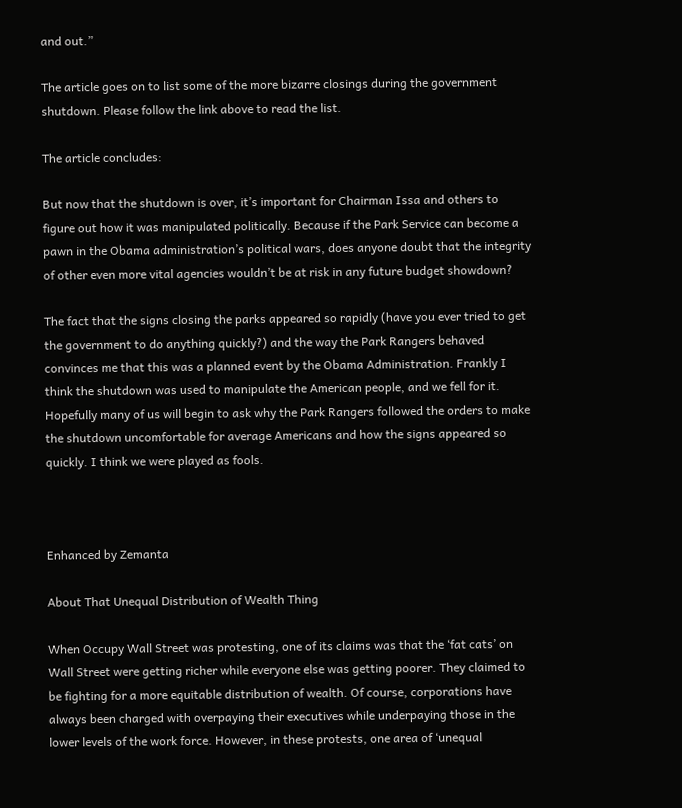and out.”

The article goes on to list some of the more bizarre closings during the government shutdown. Please follow the link above to read the list.

The article concludes:

But now that the shutdown is over, it’s important for Chairman Issa and others to figure out how it was manipulated politically. Because if the Park Service can become a pawn in the Obama administration’s political wars, does anyone doubt that the integrity of other even more vital agencies wouldn’t be at risk in any future budget showdown?

The fact that the signs closing the parks appeared so rapidly (have you ever tried to get the government to do anything quickly?) and the way the Park Rangers behaved convinces me that this was a planned event by the Obama Administration. Frankly I think the shutdown was used to manipulate the American people, and we fell for it. Hopefully many of us will begin to ask why the Park Rangers followed the orders to make the shutdown uncomfortable for average Americans and how the signs appeared so quickly. I think we were played as fools.



Enhanced by Zemanta

About That Unequal Distribution of Wealth Thing

When Occupy Wall Street was protesting, one of its claims was that the ‘fat cats’ on Wall Street were getting richer while everyone else was getting poorer. They claimed to be fighting for a more equitable distribution of wealth. Of course, corporations have always been charged with overpaying their executives while underpaying those in the lower levels of the work force. However, in these protests, one area of ‘unequal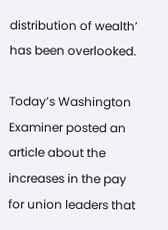distribution of wealth’ has been overlooked.

Today’s Washington Examiner posted an article about the increases in the pay for union leaders that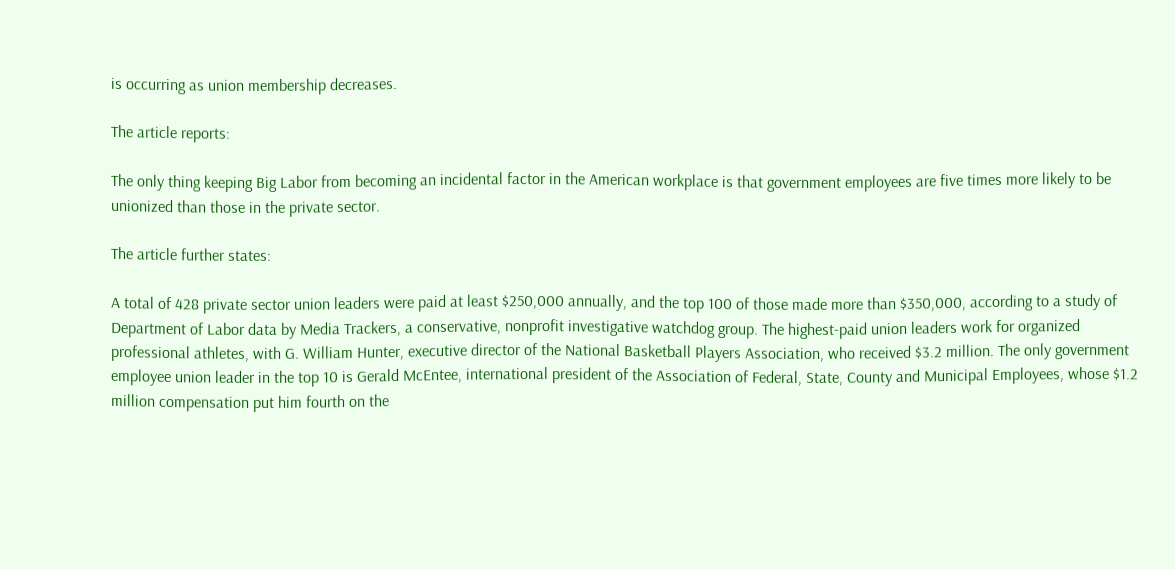is occurring as union membership decreases.

The article reports:

The only thing keeping Big Labor from becoming an incidental factor in the American workplace is that government employees are five times more likely to be unionized than those in the private sector.

The article further states:

A total of 428 private sector union leaders were paid at least $250,000 annually, and the top 100 of those made more than $350,000, according to a study of Department of Labor data by Media Trackers, a conservative, nonprofit investigative watchdog group. The highest-paid union leaders work for organized professional athletes, with G. William Hunter, executive director of the National Basketball Players Association, who received $3.2 million. The only government employee union leader in the top 10 is Gerald McEntee, international president of the Association of Federal, State, County and Municipal Employees, whose $1.2 million compensation put him fourth on the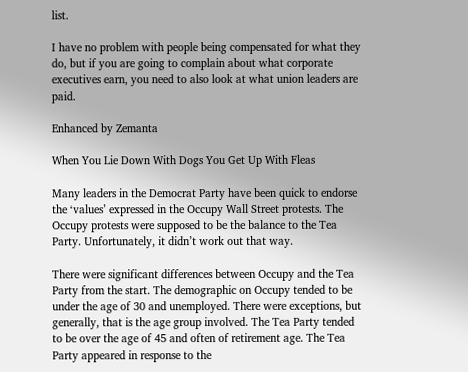list.

I have no problem with people being compensated for what they do, but if you are going to complain about what corporate executives earn, you need to also look at what union leaders are paid.

Enhanced by Zemanta

When You Lie Down With Dogs You Get Up With Fleas

Many leaders in the Democrat Party have been quick to endorse the ‘values’ expressed in the Occupy Wall Street protests. The Occupy protests were supposed to be the balance to the Tea Party. Unfortunately, it didn’t work out that way.

There were significant differences between Occupy and the Tea Party from the start. The demographic on Occupy tended to be under the age of 30 and unemployed. There were exceptions, but generally, that is the age group involved. The Tea Party tended to be over the age of 45 and often of retirement age. The Tea Party appeared in response to the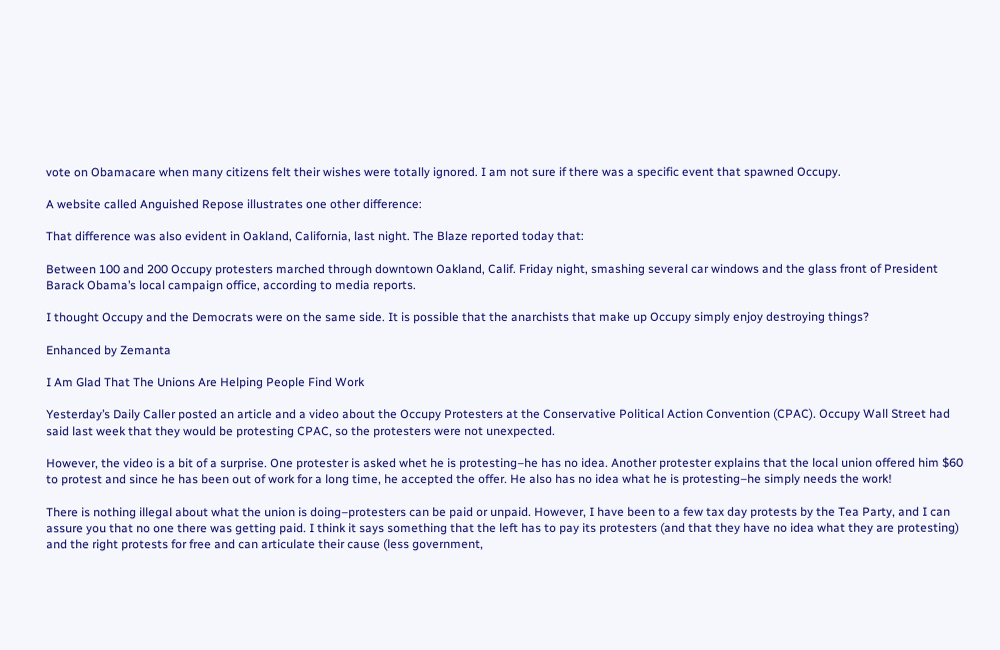vote on Obamacare when many citizens felt their wishes were totally ignored. I am not sure if there was a specific event that spawned Occupy.

A website called Anguished Repose illustrates one other difference:

That difference was also evident in Oakland, California, last night. The Blaze reported today that:

Between 100 and 200 Occupy protesters marched through downtown Oakland, Calif. Friday night, smashing several car windows and the glass front of President Barack Obama’s local campaign office, according to media reports.

I thought Occupy and the Democrats were on the same side. It is possible that the anarchists that make up Occupy simply enjoy destroying things?

Enhanced by Zemanta

I Am Glad That The Unions Are Helping People Find Work

Yesterday’s Daily Caller posted an article and a video about the Occupy Protesters at the Conservative Political Action Convention (CPAC). Occupy Wall Street had said last week that they would be protesting CPAC, so the protesters were not unexpected.

However, the video is a bit of a surprise. One protester is asked whet he is protesting–he has no idea. Another protester explains that the local union offered him $60 to protest and since he has been out of work for a long time, he accepted the offer. He also has no idea what he is protesting–he simply needs the work!

There is nothing illegal about what the union is doing–protesters can be paid or unpaid. However, I have been to a few tax day protests by the Tea Party, and I can assure you that no one there was getting paid. I think it says something that the left has to pay its protesters (and that they have no idea what they are protesting) and the right protests for free and can articulate their cause (less government,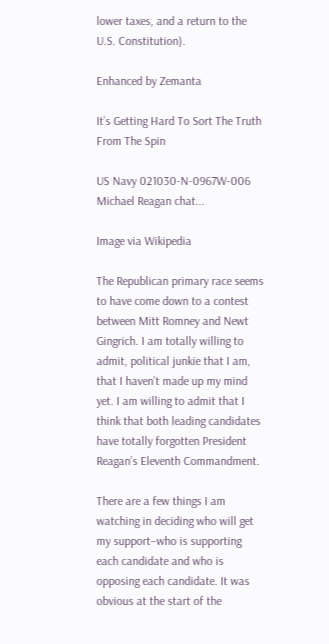lower taxes, and a return to the U.S. Constitution).

Enhanced by Zemanta

It’s Getting Hard To Sort The Truth From The Spin

US Navy 021030-N-0967W-006 Michael Reagan chat...

Image via Wikipedia

The Republican primary race seems to have come down to a contest between Mitt Romney and Newt Gingrich. I am totally willing to admit, political junkie that I am, that I haven’t made up my mind yet. I am willing to admit that I think that both leading candidates have totally forgotten President Reagan’s Eleventh Commandment.

There are a few things I am watching in deciding who will get my support–who is supporting each candidate and who is opposing each candidate. It was obvious at the start of the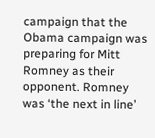campaign that the Obama campaign was preparing for Mitt Romney as their opponent. Romney was ‘the next in line’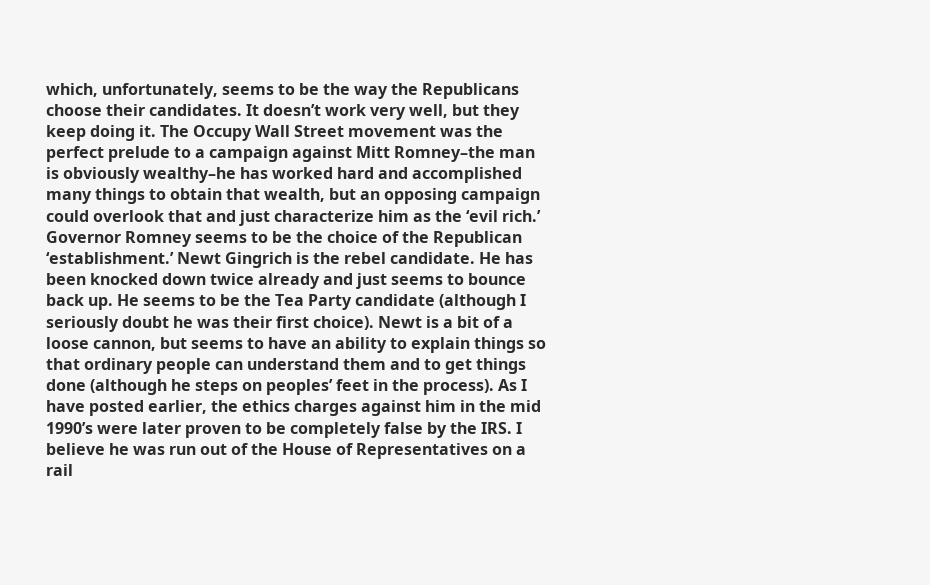which, unfortunately, seems to be the way the Republicans choose their candidates. It doesn’t work very well, but they keep doing it. The Occupy Wall Street movement was the perfect prelude to a campaign against Mitt Romney–the man is obviously wealthy–he has worked hard and accomplished many things to obtain that wealth, but an opposing campaign could overlook that and just characterize him as the ‘evil rich.’ Governor Romney seems to be the choice of the Republican ‘establishment.’ Newt Gingrich is the rebel candidate. He has been knocked down twice already and just seems to bounce back up. He seems to be the Tea Party candidate (although I seriously doubt he was their first choice). Newt is a bit of a loose cannon, but seems to have an ability to explain things so that ordinary people can understand them and to get things done (although he steps on peoples’ feet in the process). As I have posted earlier, the ethics charges against him in the mid 1990’s were later proven to be completely false by the IRS. I believe he was run out of the House of Representatives on a rail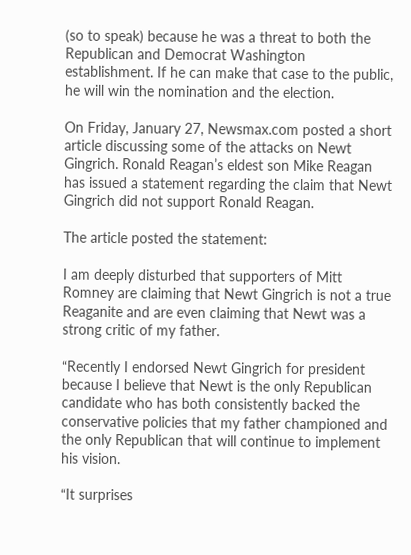(so to speak) because he was a threat to both the Republican and Democrat Washington establishment. If he can make that case to the public, he will win the nomination and the election.

On Friday, January 27, Newsmax.com posted a short article discussing some of the attacks on Newt Gingrich. Ronald Reagan’s eldest son Mike Reagan has issued a statement regarding the claim that Newt Gingrich did not support Ronald Reagan.

The article posted the statement:

I am deeply disturbed that supporters of Mitt Romney are claiming that Newt Gingrich is not a true Reaganite and are even claiming that Newt was a strong critic of my father.

“Recently I endorsed Newt Gingrich for president because I believe that Newt is the only Republican candidate who has both consistently backed the conservative policies that my father championed and the only Republican that will continue to implement his vision.

“It surprises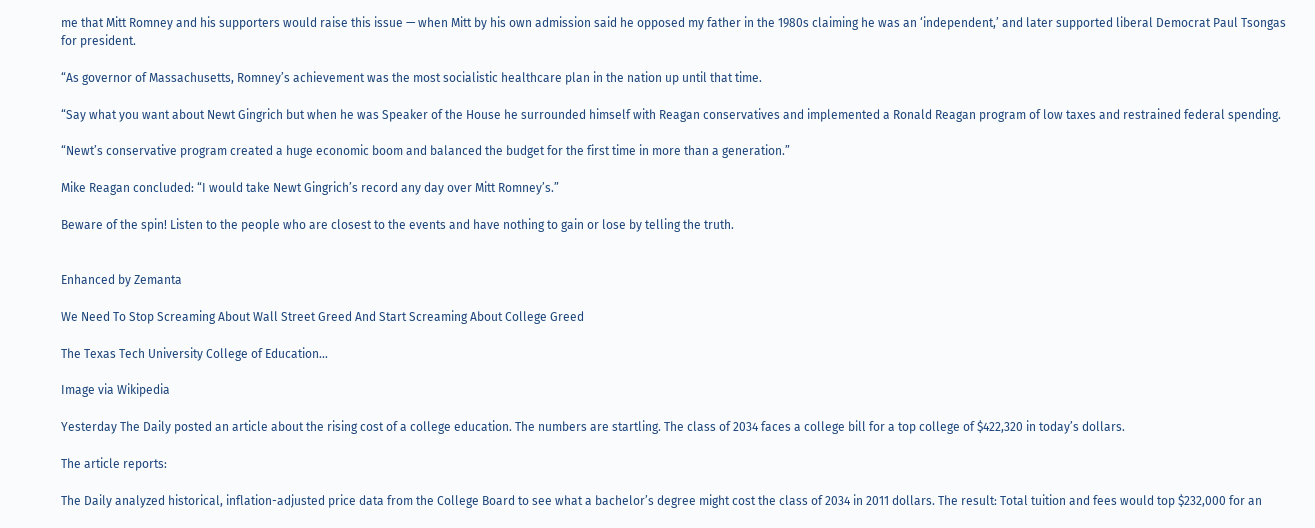me that Mitt Romney and his supporters would raise this issue — when Mitt by his own admission said he opposed my father in the 1980s claiming he was an ‘independent,’ and later supported liberal Democrat Paul Tsongas for president.

“As governor of Massachusetts, Romney’s achievement was the most socialistic healthcare plan in the nation up until that time.

“Say what you want about Newt Gingrich but when he was Speaker of the House he surrounded himself with Reagan conservatives and implemented a Ronald Reagan program of low taxes and restrained federal spending.

“Newt’s conservative program created a huge economic boom and balanced the budget for the first time in more than a generation.”

Mike Reagan concluded: “I would take Newt Gingrich’s record any day over Mitt Romney’s.”

Beware of the spin! Listen to the people who are closest to the events and have nothing to gain or lose by telling the truth.


Enhanced by Zemanta

We Need To Stop Screaming About Wall Street Greed And Start Screaming About College Greed

The Texas Tech University College of Education...

Image via Wikipedia

Yesterday The Daily posted an article about the rising cost of a college education. The numbers are startling. The class of 2034 faces a college bill for a top college of $422,320 in today’s dollars.

The article reports:

The Daily analyzed historical, inflation-adjusted price data from the College Board to see what a bachelor’s degree might cost the class of 2034 in 2011 dollars. The result: Total tuition and fees would top $232,000 for an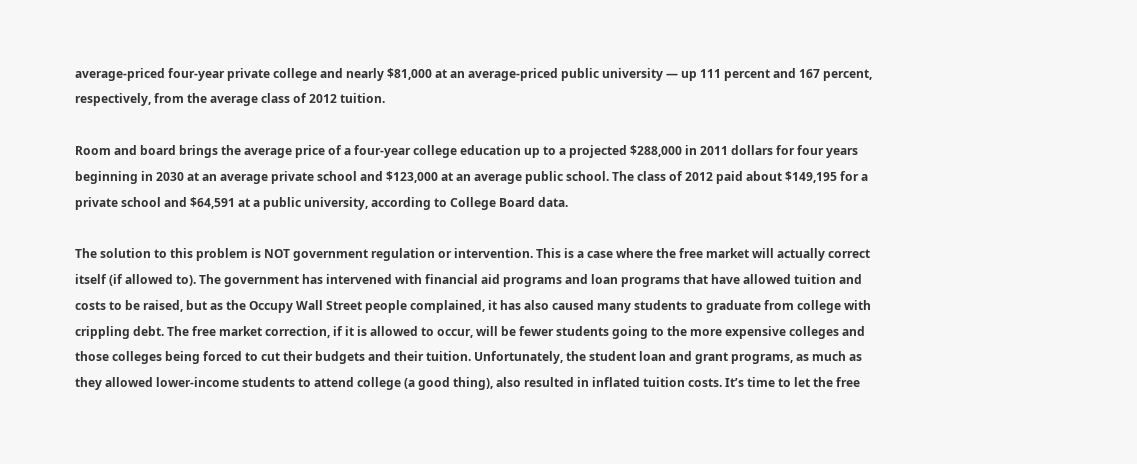average-priced four-year private college and nearly $81,000 at an average-priced public university — up 111 percent and 167 percent, respectively, from the average class of 2012 tuition.

Room and board brings the average price of a four-year college education up to a projected $288,000 in 2011 dollars for four years beginning in 2030 at an average private school and $123,000 at an average public school. The class of 2012 paid about $149,195 for a private school and $64,591 at a public university, according to College Board data.

The solution to this problem is NOT government regulation or intervention. This is a case where the free market will actually correct itself (if allowed to). The government has intervened with financial aid programs and loan programs that have allowed tuition and costs to be raised, but as the Occupy Wall Street people complained, it has also caused many students to graduate from college with crippling debt. The free market correction, if it is allowed to occur, will be fewer students going to the more expensive colleges and those colleges being forced to cut their budgets and their tuition. Unfortunately, the student loan and grant programs, as much as they allowed lower-income students to attend college (a good thing), also resulted in inflated tuition costs. It’s time to let the free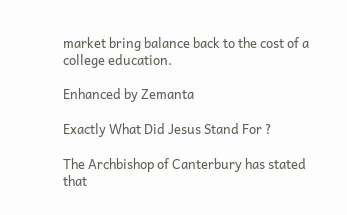market bring balance back to the cost of a college education.

Enhanced by Zemanta

Exactly What Did Jesus Stand For ?

The Archbishop of Canterbury has stated that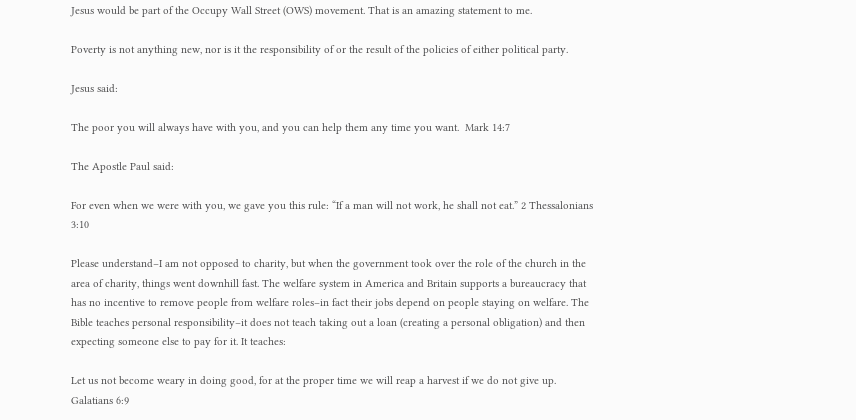Jesus would be part of the Occupy Wall Street (OWS) movement. That is an amazing statement to me.

Poverty is not anything new, nor is it the responsibility of or the result of the policies of either political party.

Jesus said:

The poor you will always have with you, and you can help them any time you want.  Mark 14:7

The Apostle Paul said:

For even when we were with you, we gave you this rule: “If a man will not work, he shall not eat.” 2 Thessalonians 3:10

Please understand–I am not opposed to charity, but when the government took over the role of the church in the area of charity, things went downhill fast. The welfare system in America and Britain supports a bureaucracy that has no incentive to remove people from welfare roles–in fact their jobs depend on people staying on welfare. The Bible teaches personal responsibility–it does not teach taking out a loan (creating a personal obligation) and then expecting someone else to pay for it. It teaches:

Let us not become weary in doing good, for at the proper time we will reap a harvest if we do not give up.  Galatians 6:9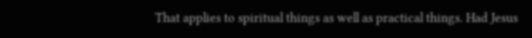That applies to spiritual things as well as practical things. Had Jesus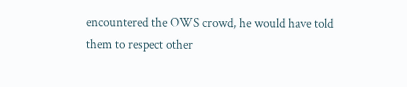encountered the OWS crowd, he would have told them to respect other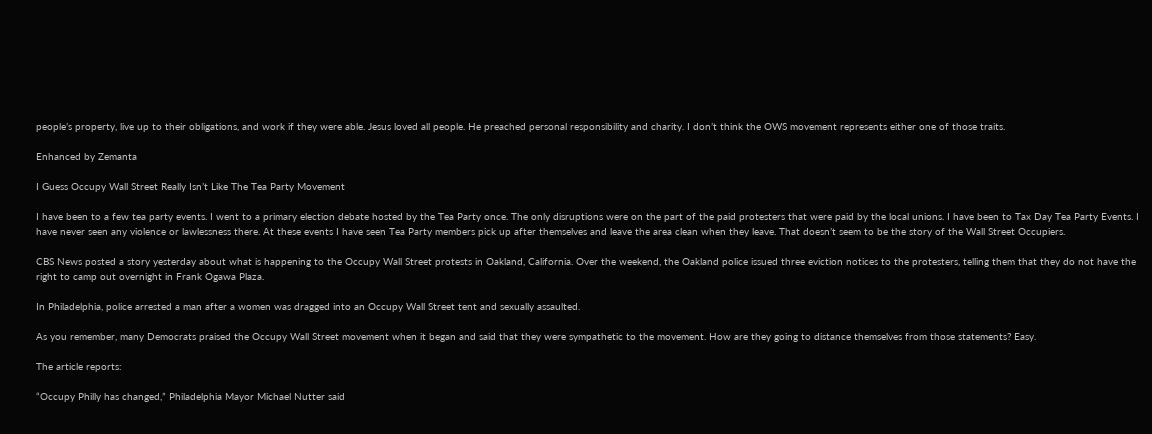people’s property, live up to their obligations, and work if they were able. Jesus loved all people. He preached personal responsibility and charity. I don’t think the OWS movement represents either one of those traits.

Enhanced by Zemanta

I Guess Occupy Wall Street Really Isn’t Like The Tea Party Movement

I have been to a few tea party events. I went to a primary election debate hosted by the Tea Party once. The only disruptions were on the part of the paid protesters that were paid by the local unions. I have been to Tax Day Tea Party Events. I have never seen any violence or lawlessness there. At these events I have seen Tea Party members pick up after themselves and leave the area clean when they leave. That doesn’t seem to be the story of the Wall Street Occupiers.

CBS News posted a story yesterday about what is happening to the Occupy Wall Street protests in Oakland, California. Over the weekend, the Oakland police issued three eviction notices to the protesters, telling them that they do not have the right to camp out overnight in Frank Ogawa Plaza.

In Philadelphia, police arrested a man after a women was dragged into an Occupy Wall Street tent and sexually assaulted.

As you remember, many Democrats praised the Occupy Wall Street movement when it began and said that they were sympathetic to the movement. How are they going to distance themselves from those statements? Easy.

The article reports:

“Occupy Philly has changed,” Philadelphia Mayor Michael Nutter said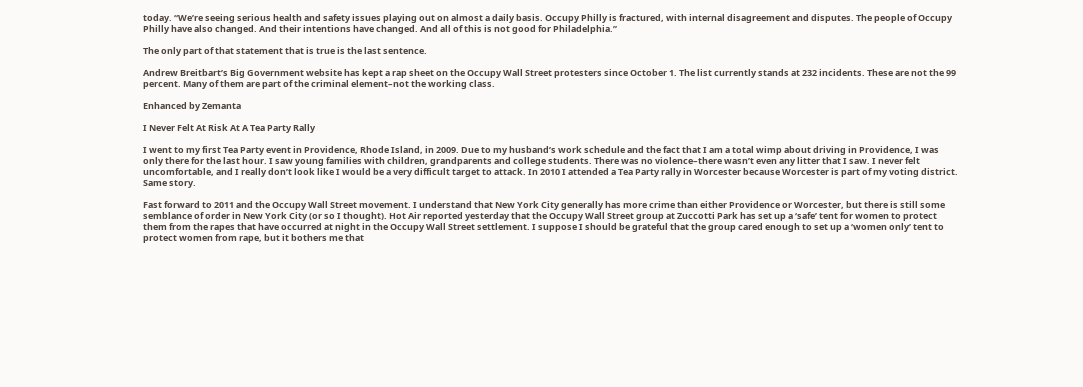today. “We’re seeing serious health and safety issues playing out on almost a daily basis. Occupy Philly is fractured, with internal disagreement and disputes. The people of Occupy Philly have also changed. And their intentions have changed. And all of this is not good for Philadelphia.”

The only part of that statement that is true is the last sentence.

Andrew Breitbart’s Big Government website has kept a rap sheet on the Occupy Wall Street protesters since October 1. The list currently stands at 232 incidents. These are not the 99 percent. Many of them are part of the criminal element–not the working class.

Enhanced by Zemanta

I Never Felt At Risk At A Tea Party Rally

I went to my first Tea Party event in Providence, Rhode Island, in 2009. Due to my husband’s work schedule and the fact that I am a total wimp about driving in Providence, I was only there for the last hour. I saw young families with children, grandparents and college students. There was no violence–there wasn’t even any litter that I saw. I never felt uncomfortable, and I really don’t look like I would be a very difficult target to attack. In 2010 I attended a Tea Party rally in Worcester because Worcester is part of my voting district. Same story.

Fast forward to 2011 and the Occupy Wall Street movement. I understand that New York City generally has more crime than either Providence or Worcester, but there is still some semblance of order in New York City (or so I thought). Hot Air reported yesterday that the Occupy Wall Street group at Zuccotti Park has set up a ‘safe’ tent for women to protect them from the rapes that have occurred at night in the Occupy Wall Street settlement. I suppose I should be grateful that the group cared enough to set up a ‘women only’ tent to protect women from rape, but it bothers me that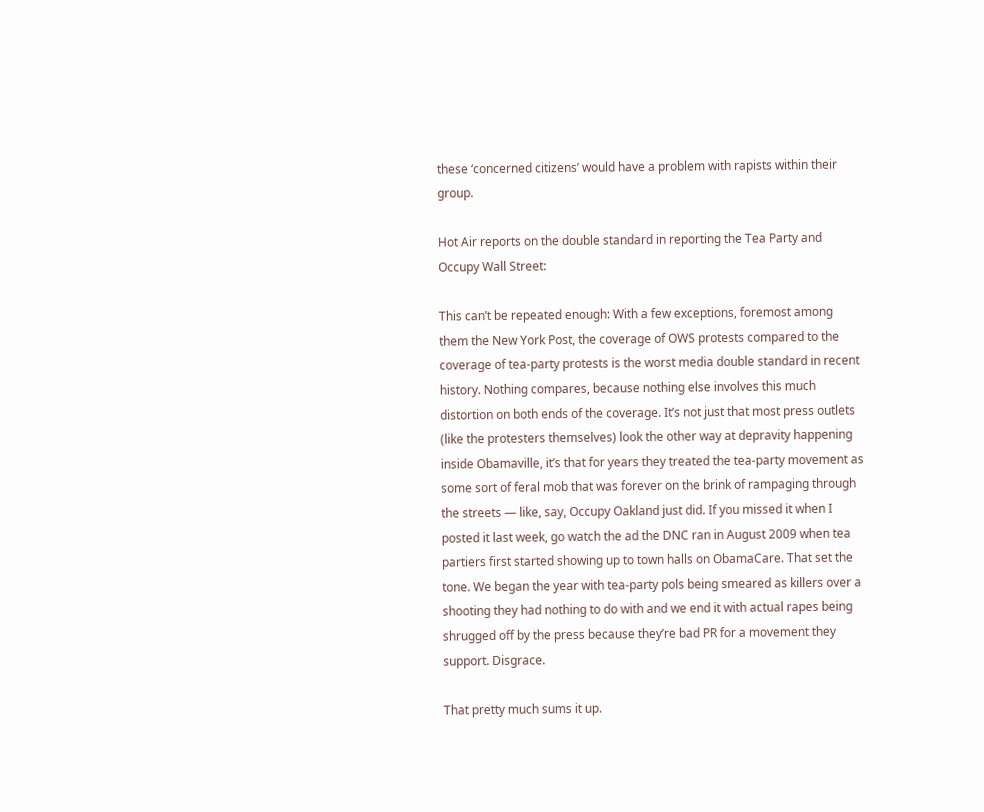these ‘concerned citizens’ would have a problem with rapists within their group.

Hot Air reports on the double standard in reporting the Tea Party and Occupy Wall Street:

This can’t be repeated enough: With a few exceptions, foremost among them the New York Post, the coverage of OWS protests compared to the coverage of tea-party protests is the worst media double standard in recent history. Nothing compares, because nothing else involves this much distortion on both ends of the coverage. It’s not just that most press outlets (like the protesters themselves) look the other way at depravity happening inside Obamaville, it’s that for years they treated the tea-party movement as some sort of feral mob that was forever on the brink of rampaging through the streets — like, say, Occupy Oakland just did. If you missed it when I posted it last week, go watch the ad the DNC ran in August 2009 when tea partiers first started showing up to town halls on ObamaCare. That set the tone. We began the year with tea-party pols being smeared as killers over a shooting they had nothing to do with and we end it with actual rapes being shrugged off by the press because they’re bad PR for a movement they support. Disgrace.

That pretty much sums it up.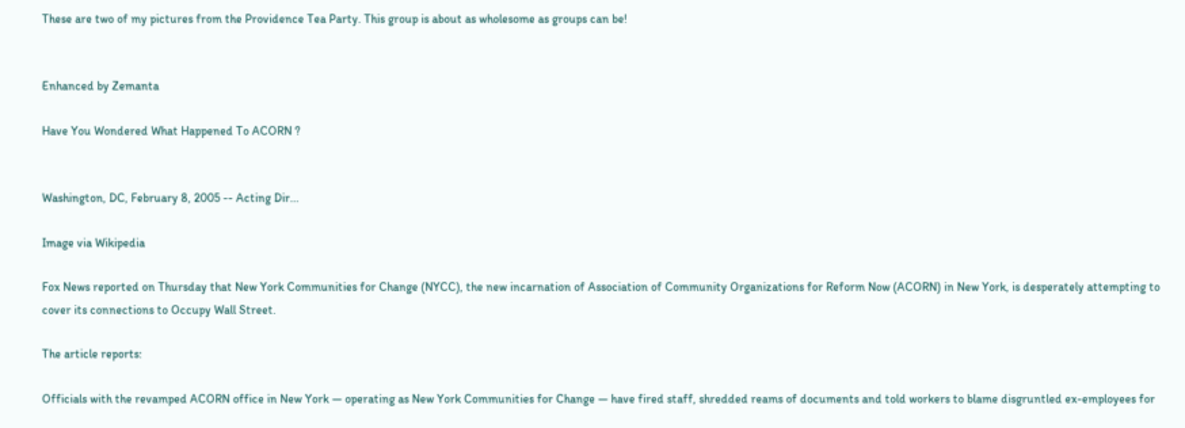These are two of my pictures from the Providence Tea Party. This group is about as wholesome as groups can be!


Enhanced by Zemanta

Have You Wondered What Happened To ACORN ?


Washington, DC, February 8, 2005 -- Acting Dir...

Image via Wikipedia

Fox News reported on Thursday that New York Communities for Change (NYCC), the new incarnation of Association of Community Organizations for Reform Now (ACORN) in New York, is desperately attempting to cover its connections to Occupy Wall Street.

The article reports:

Officials with the revamped ACORN office in New York — operating as New York Communities for Change — have fired staff, shredded reams of documents and told workers to blame disgruntled ex-employees for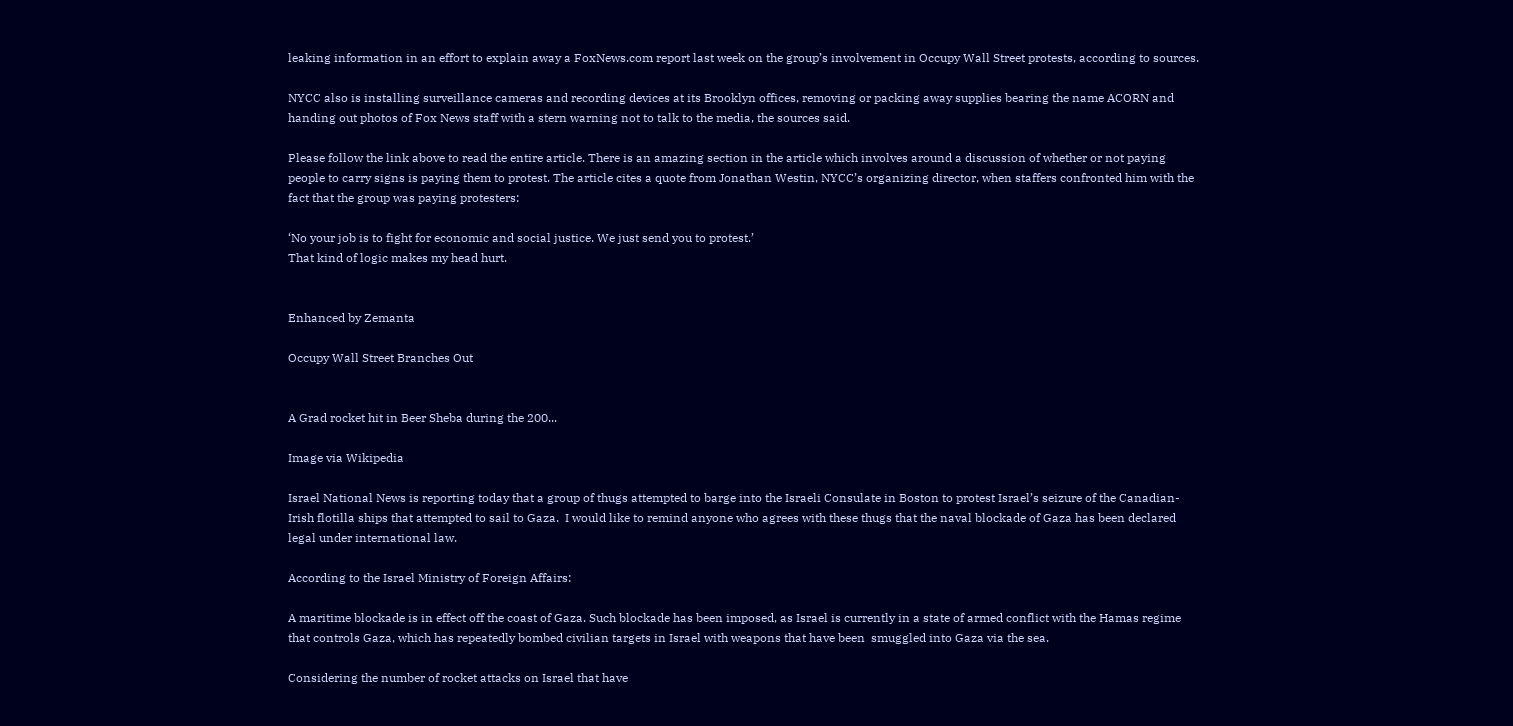leaking information in an effort to explain away a FoxNews.com report last week on the group’s involvement in Occupy Wall Street protests, according to sources.

NYCC also is installing surveillance cameras and recording devices at its Brooklyn offices, removing or packing away supplies bearing the name ACORN and handing out photos of Fox News staff with a stern warning not to talk to the media, the sources said.

Please follow the link above to read the entire article. There is an amazing section in the article which involves around a discussion of whether or not paying people to carry signs is paying them to protest. The article cites a quote from Jonathan Westin, NYCC’s organizing director, when staffers confronted him with the fact that the group was paying protesters:

‘No your job is to fight for economic and social justice. We just send you to protest.’
That kind of logic makes my head hurt.


Enhanced by Zemanta

Occupy Wall Street Branches Out


A Grad rocket hit in Beer Sheba during the 200...

Image via Wikipedia

Israel National News is reporting today that a group of thugs attempted to barge into the Israeli Consulate in Boston to protest Israel’s seizure of the Canadian-Irish flotilla ships that attempted to sail to Gaza.  I would like to remind anyone who agrees with these thugs that the naval blockade of Gaza has been declared legal under international law.

According to the Israel Ministry of Foreign Affairs:

A maritime blockade is in effect off the coast of Gaza. Such blockade has been imposed, as Israel is currently in a state of armed conflict with the Hamas regime that controls Gaza, which has repeatedly bombed civilian targets in Israel with weapons that have been  smuggled into Gaza via the sea.

Considering the number of rocket attacks on Israel that have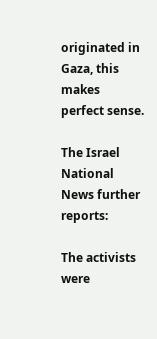originated in Gaza, this makes perfect sense.

The Israel National News further reports:

The activists were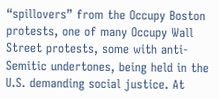“spillovers” from the Occupy Boston protests, one of many Occupy Wall Street protests, some with anti- Semitic undertones, being held in the U.S. demanding social justice. At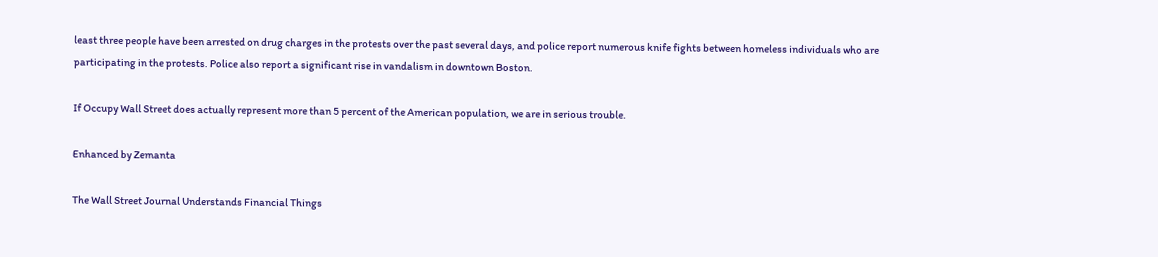least three people have been arrested on drug charges in the protests over the past several days, and police report numerous knife fights between homeless individuals who are participating in the protests. Police also report a significant rise in vandalism in downtown Boston.

If Occupy Wall Street does actually represent more than 5 percent of the American population, we are in serious trouble.

Enhanced by Zemanta

The Wall Street Journal Understands Financial Things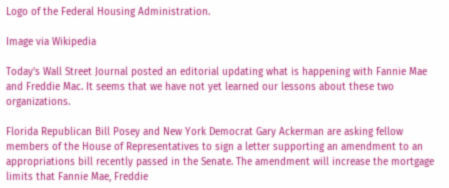Logo of the Federal Housing Administration.

Image via Wikipedia

Today’s Wall Street Journal posted an editorial updating what is happening with Fannie Mae and Freddie Mac. It seems that we have not yet learned our lessons about these two organizations.

Florida Republican Bill Posey and New York Democrat Gary Ackerman are asking fellow members of the House of Representatives to sign a letter supporting an amendment to an appropriations bill recently passed in the Senate. The amendment will increase the mortgage limits that Fannie Mae, Freddie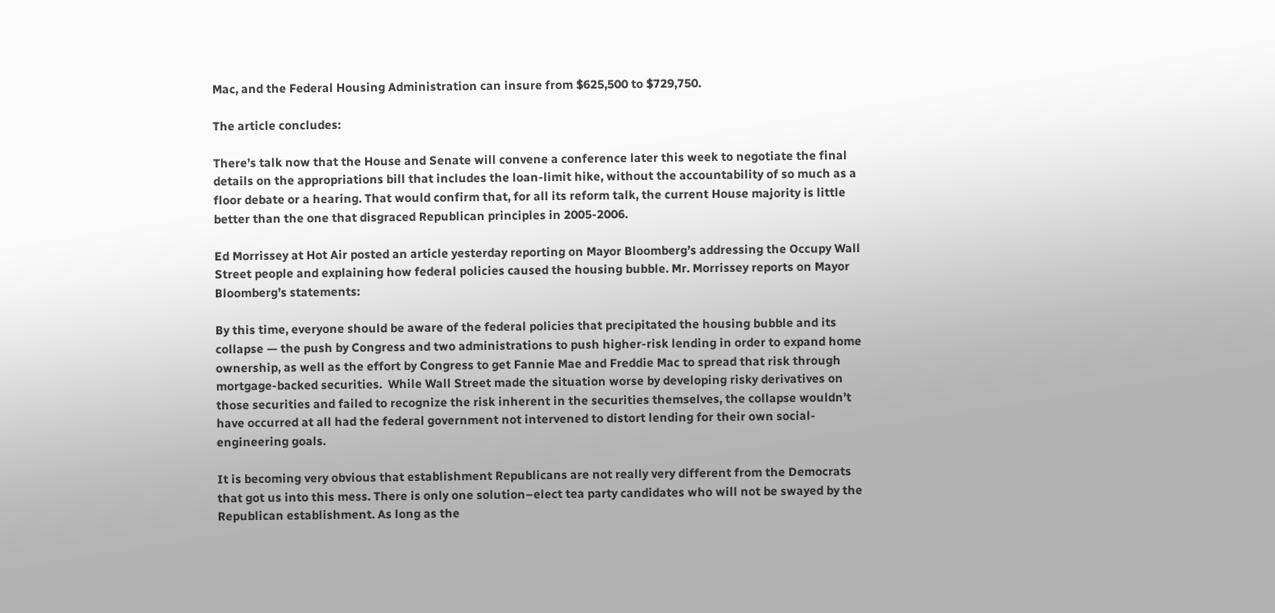Mac, and the Federal Housing Administration can insure from $625,500 to $729,750.

The article concludes:

There’s talk now that the House and Senate will convene a conference later this week to negotiate the final details on the appropriations bill that includes the loan-limit hike, without the accountability of so much as a floor debate or a hearing. That would confirm that, for all its reform talk, the current House majority is little better than the one that disgraced Republican principles in 2005-2006.

Ed Morrissey at Hot Air posted an article yesterday reporting on Mayor Bloomberg’s addressing the Occupy Wall Street people and explaining how federal policies caused the housing bubble. Mr. Morrissey reports on Mayor Bloomberg’s statements:

By this time, everyone should be aware of the federal policies that precipitated the housing bubble and its collapse — the push by Congress and two administrations to push higher-risk lending in order to expand home ownership, as well as the effort by Congress to get Fannie Mae and Freddie Mac to spread that risk through mortgage-backed securities.  While Wall Street made the situation worse by developing risky derivatives on those securities and failed to recognize the risk inherent in the securities themselves, the collapse wouldn’t have occurred at all had the federal government not intervened to distort lending for their own social-engineering goals.

It is becoming very obvious that establishment Republicans are not really very different from the Democrats that got us into this mess. There is only one solution–elect tea party candidates who will not be swayed by the Republican establishment. As long as the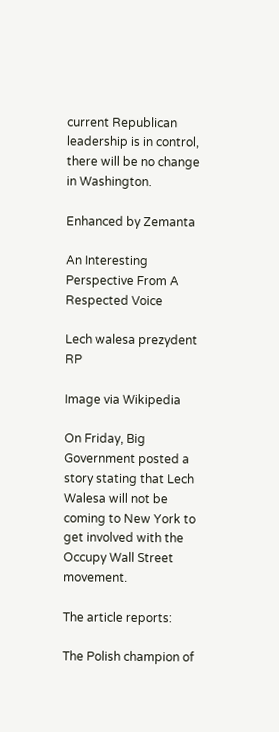current Republican leadership is in control, there will be no change in Washington.

Enhanced by Zemanta

An Interesting Perspective From A Respected Voice

Lech walesa prezydent RP

Image via Wikipedia

On Friday, Big Government posted a story stating that Lech Walesa will not be coming to New York to get involved with the Occupy Wall Street movement.

The article reports:

The Polish champion of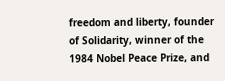freedom and liberty, founder of Solidarity, winner of the 1984 Nobel Peace Prize, and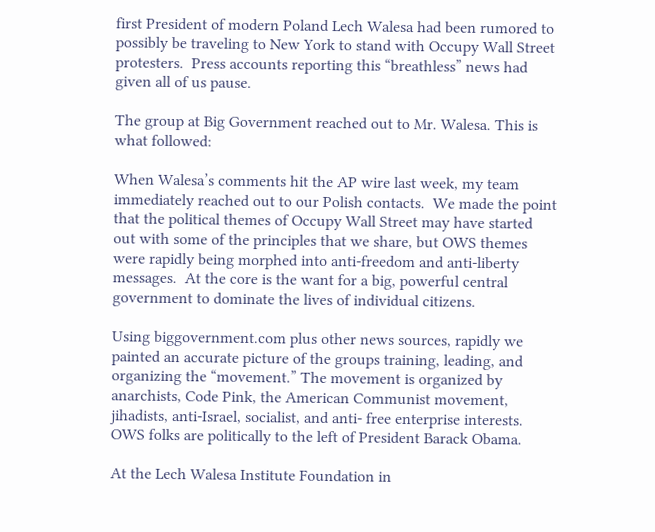first President of modern Poland Lech Walesa had been rumored to possibly be traveling to New York to stand with Occupy Wall Street protesters.  Press accounts reporting this “breathless” news had given all of us pause.

The group at Big Government reached out to Mr. Walesa. This is what followed:

When Walesa’s comments hit the AP wire last week, my team immediately reached out to our Polish contacts.  We made the point that the political themes of Occupy Wall Street may have started out with some of the principles that we share, but OWS themes were rapidly being morphed into anti-freedom and anti-liberty messages.  At the core is the want for a big, powerful central government to dominate the lives of individual citizens.

Using biggovernment.com plus other news sources, rapidly we painted an accurate picture of the groups training, leading, and organizing the “movement.” The movement is organized by anarchists, Code Pink, the American Communist movement, jihadists, anti-Israel, socialist, and anti- free enterprise interests. OWS folks are politically to the left of President Barack Obama.

At the Lech Walesa Institute Foundation in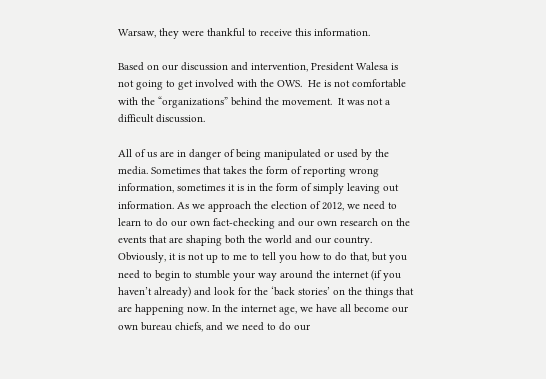Warsaw, they were thankful to receive this information.

Based on our discussion and intervention, President Walesa is not going to get involved with the OWS.  He is not comfortable with the “organizations” behind the movement.  It was not a difficult discussion.

All of us are in danger of being manipulated or used by the media. Sometimes that takes the form of reporting wrong information, sometimes it is in the form of simply leaving out information. As we approach the election of 2012, we need to learn to do our own fact-checking and our own research on the events that are shaping both the world and our country. Obviously, it is not up to me to tell you how to do that, but you need to begin to stumble your way around the internet (if you haven’t already) and look for the ‘back stories’ on the things that are happening now. In the internet age, we have all become our own bureau chiefs, and we need to do our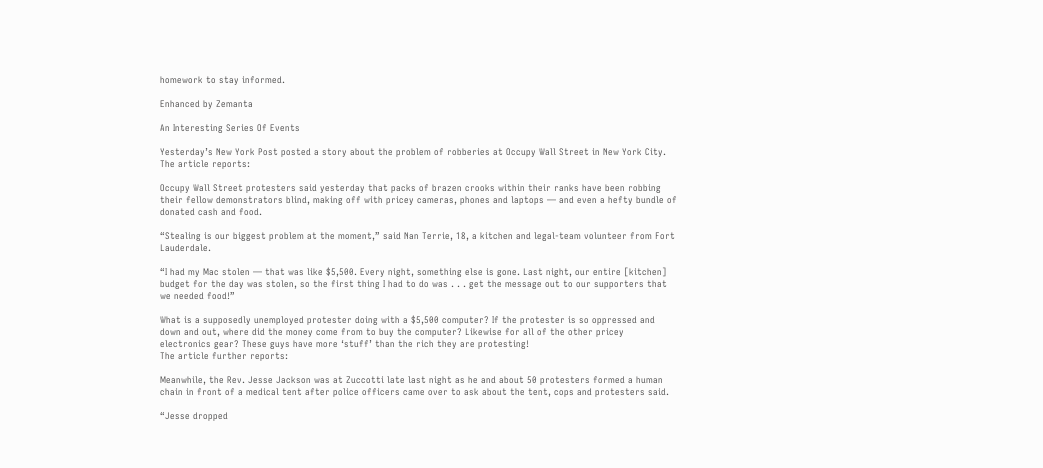homework to stay informed.

Enhanced by Zemanta

An Interesting Series Of Events

Yesterday’s New York Post posted a story about the problem of robberies at Occupy Wall Street in New York City.  The article reports:

Occupy Wall Street protesters said yesterday that packs of brazen crooks within their ranks have been robbing their fellow demonstrators blind, making off with pricey cameras, phones and laptops — and even a hefty bundle of donated cash and food.

“Stealing is our biggest problem at the moment,” said Nan Terrie, 18, a kitchen and legal-team volunteer from Fort Lauderdale.

“I had my Mac stolen — that was like $5,500. Every night, something else is gone. Last night, our entire [kitchen] budget for the day was stolen, so the first thing I had to do was . . . get the message out to our supporters that we needed food!”

What is a supposedly unemployed protester doing with a $5,500 computer? If the protester is so oppressed and down and out, where did the money come from to buy the computer? Likewise for all of the other pricey electronics gear? These guys have more ‘stuff’ than the rich they are protesting!
The article further reports:

Meanwhile, the Rev. Jesse Jackson was at Zuccotti late last night as he and about 50 protesters formed a human chain in front of a medical tent after police officers came over to ask about the tent, cops and protesters said.

“Jesse dropped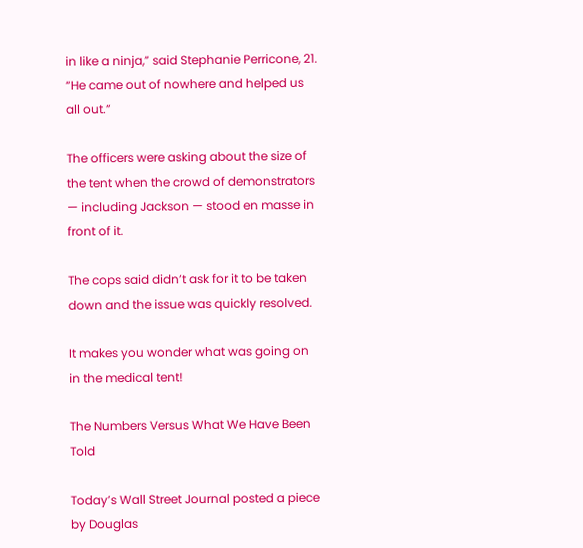in like a ninja,” said Stephanie Perricone, 21. “He came out of nowhere and helped us all out.”

The officers were asking about the size of the tent when the crowd of demonstrators — including Jackson — stood en masse in front of it.

The cops said didn’t ask for it to be taken down and the issue was quickly resolved.

It makes you wonder what was going on in the medical tent!

The Numbers Versus What We Have Been Told

Today’s Wall Street Journal posted a piece by Douglas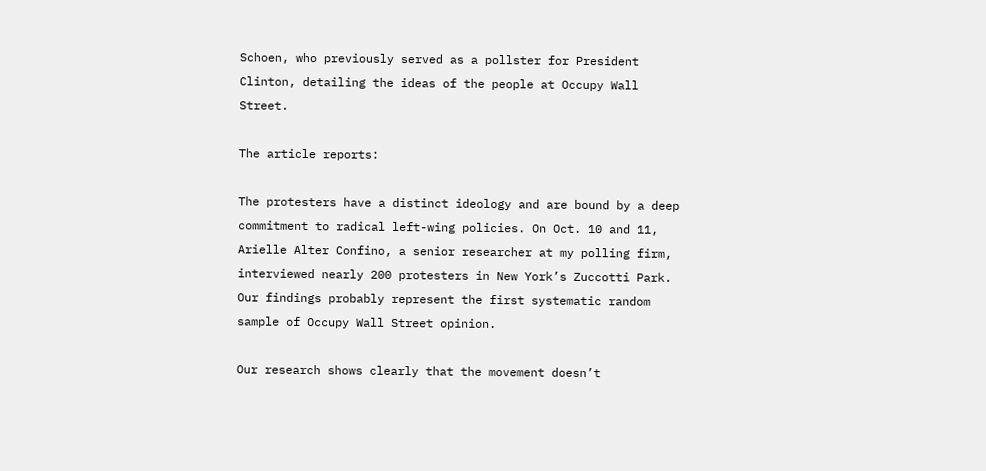Schoen, who previously served as a pollster for President Clinton, detailing the ideas of the people at Occupy Wall Street.

The article reports:

The protesters have a distinct ideology and are bound by a deep commitment to radical left-wing policies. On Oct. 10 and 11, Arielle Alter Confino, a senior researcher at my polling firm, interviewed nearly 200 protesters in New York’s Zuccotti Park. Our findings probably represent the first systematic random sample of Occupy Wall Street opinion.

Our research shows clearly that the movement doesn’t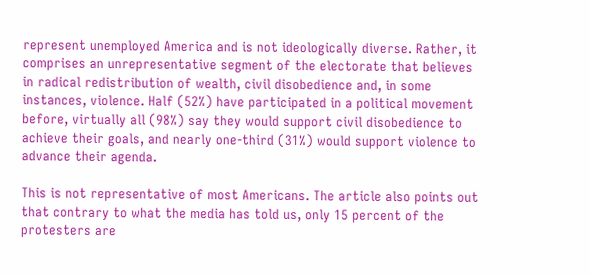represent unemployed America and is not ideologically diverse. Rather, it comprises an unrepresentative segment of the electorate that believes in radical redistribution of wealth, civil disobedience and, in some instances, violence. Half (52%) have participated in a political movement before, virtually all (98%) say they would support civil disobedience to achieve their goals, and nearly one-third (31%) would support violence to advance their agenda.

This is not representative of most Americans. The article also points out that contrary to what the media has told us, only 15 percent of the protesters are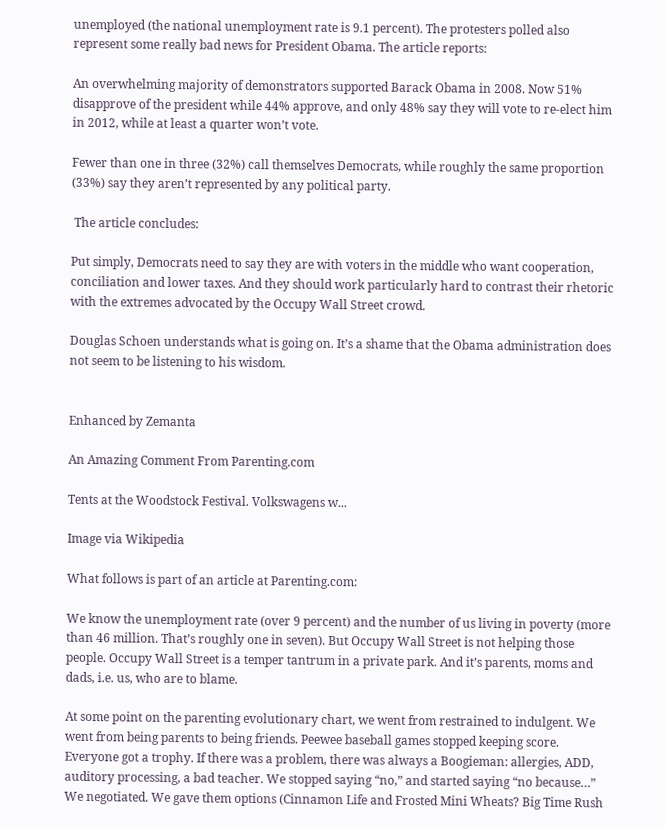unemployed (the national unemployment rate is 9.1 percent). The protesters polled also represent some really bad news for President Obama. The article reports:

An overwhelming majority of demonstrators supported Barack Obama in 2008. Now 51% disapprove of the president while 44% approve, and only 48% say they will vote to re-elect him in 2012, while at least a quarter won’t vote.

Fewer than one in three (32%) call themselves Democrats, while roughly the same proportion (33%) say they aren’t represented by any political party.

 The article concludes:

Put simply, Democrats need to say they are with voters in the middle who want cooperation, conciliation and lower taxes. And they should work particularly hard to contrast their rhetoric with the extremes advocated by the Occupy Wall Street crowd.

Douglas Schoen understands what is going on. It’s a shame that the Obama administration does not seem to be listening to his wisdom.


Enhanced by Zemanta

An Amazing Comment From Parenting.com

Tents at the Woodstock Festival. Volkswagens w...

Image via Wikipedia

What follows is part of an article at Parenting.com:

We know the unemployment rate (over 9 percent) and the number of us living in poverty (more than 46 million. That’s roughly one in seven). But Occupy Wall Street is not helping those people. Occupy Wall Street is a temper tantrum in a private park. And it’s parents, moms and dads, i.e. us, who are to blame.

At some point on the parenting evolutionary chart, we went from restrained to indulgent. We went from being parents to being friends. Peewee baseball games stopped keeping score. Everyone got a trophy. If there was a problem, there was always a Boogieman: allergies, ADD, auditory processing, a bad teacher. We stopped saying “no,” and started saying “no because…” We negotiated. We gave them options (Cinnamon Life and Frosted Mini Wheats? Big Time Rush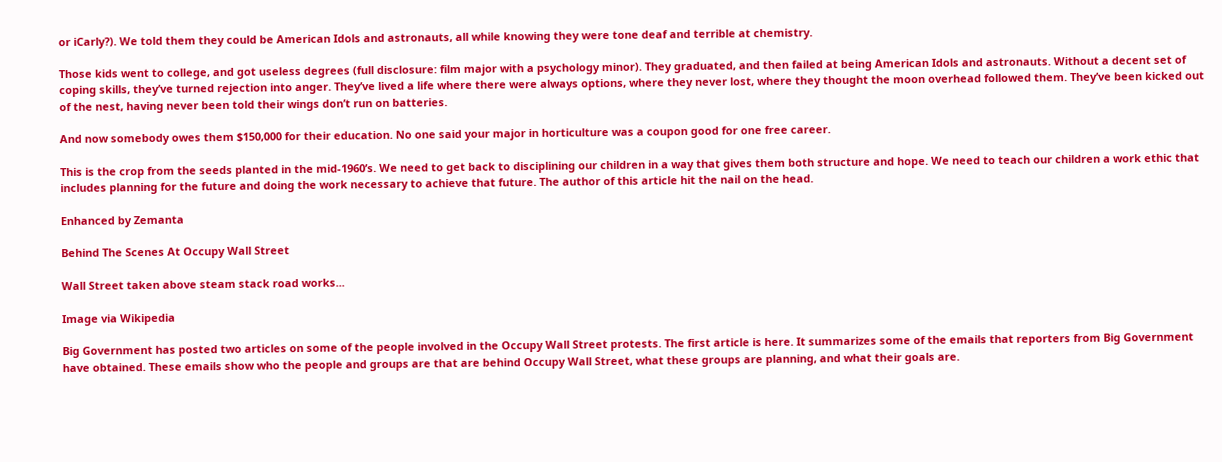or iCarly?). We told them they could be American Idols and astronauts, all while knowing they were tone deaf and terrible at chemistry.

Those kids went to college, and got useless degrees (full disclosure: film major with a psychology minor). They graduated, and then failed at being American Idols and astronauts. Without a decent set of coping skills, they’ve turned rejection into anger. They’ve lived a life where there were always options, where they never lost, where they thought the moon overhead followed them. They’ve been kicked out of the nest, having never been told their wings don’t run on batteries.

And now somebody owes them $150,000 for their education. No one said your major in horticulture was a coupon good for one free career.

This is the crop from the seeds planted in the mid-1960’s. We need to get back to disciplining our children in a way that gives them both structure and hope. We need to teach our children a work ethic that includes planning for the future and doing the work necessary to achieve that future. The author of this article hit the nail on the head.

Enhanced by Zemanta

Behind The Scenes At Occupy Wall Street

Wall Street taken above steam stack road works...

Image via Wikipedia

Big Government has posted two articles on some of the people involved in the Occupy Wall Street protests. The first article is here. It summarizes some of the emails that reporters from Big Government have obtained. These emails show who the people and groups are that are behind Occupy Wall Street, what these groups are planning, and what their goals are.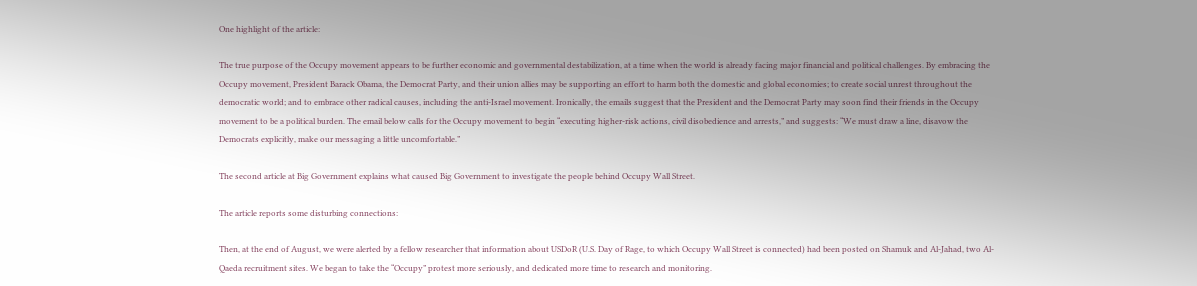One highlight of the article:

The true purpose of the Occupy movement appears to be further economic and governmental destabilization, at a time when the world is already facing major financial and political challenges. By embracing the Occupy movement, President Barack Obama, the Democrat Party, and their union allies may be supporting an effort to harm both the domestic and global economies; to create social unrest throughout the democratic world; and to embrace other radical causes, including the anti-Israel movement. Ironically, the emails suggest that the President and the Democrat Party may soon find their friends in the Occupy movement to be a political burden. The email below calls for the Occupy movement to begin “executing higher-risk actions, civil disobedience and arrests,” and suggests: “We must draw a line, disavow the Democrats explicitly, make our messaging a little uncomfortable.”

The second article at Big Government explains what caused Big Government to investigate the people behind Occupy Wall Street.

The article reports some disturbing connections:

Then, at the end of August, we were alerted by a fellow researcher that information about USDoR (U.S. Day of Rage, to which Occupy Wall Street is connected) had been posted on Shamuk and Al-Jahad, two Al-Qaeda recruitment sites. We began to take the “Occupy” protest more seriously, and dedicated more time to research and monitoring.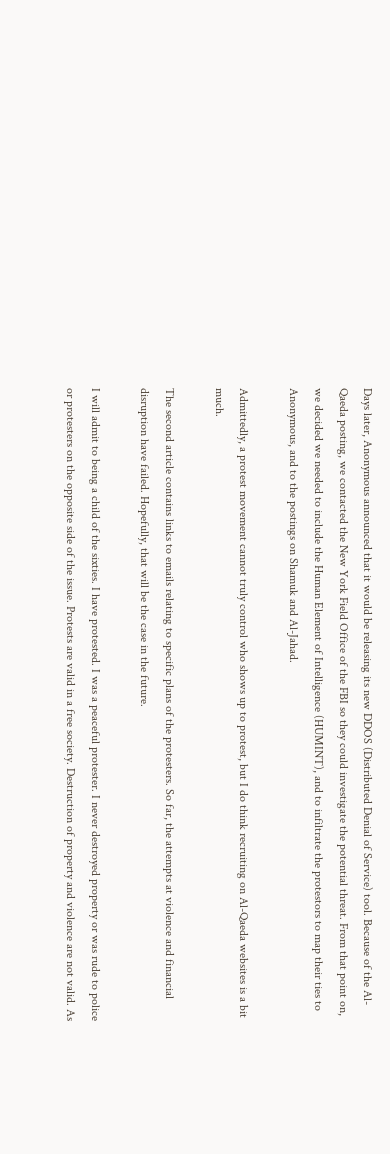Days later, Anonymous announced that it would be releasing its new DDOS (Distributed Denial of Service) tool. Because of the Al-Qaeda posting, we contacted the New York Field Office of the FBI so they could investigate the potential threat. From that point on, we decided we needed to include the Human Element of Intelligence (HUMINT), and to infiltrate the protestors to map their ties to Anonymous, and to the postings on Shamuk and Al-Jahad.

Admittedly, a protest movement cannot truly control who shows up to protest, but I do think recruiting on Al-Qaeda websites is a bit much.

The second article contains links to emails relating to specific plans of the protesters. So far, the attempts at violence and financial disruption have failed. Hopefully, that will be the case in the future.

I will admit to being a child of the sixties. I have protested. I was a peaceful protester. I never destroyed property or was rude to police or protesters on the opposite side of the issue. Protests are valid in a free society. Destruction of property and violence are not valid. As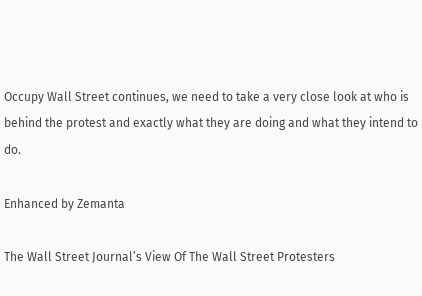Occupy Wall Street continues, we need to take a very close look at who is behind the protest and exactly what they are doing and what they intend to do.

Enhanced by Zemanta

The Wall Street Journal’s View Of The Wall Street Protesters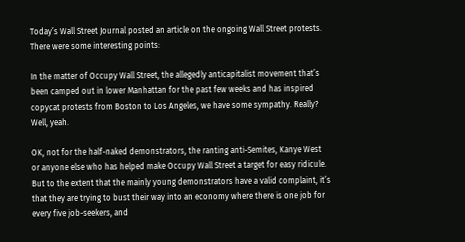Today’s Wall Street Journal posted an article on the ongoing Wall Street protests. There were some interesting points:

In the matter of Occupy Wall Street, the allegedly anticapitalist movement that’s been camped out in lower Manhattan for the past few weeks and has inspired copycat protests from Boston to Los Angeles, we have some sympathy. Really? Well, yeah.

OK, not for the half-naked demonstrators, the ranting anti-Semites, Kanye West or anyone else who has helped make Occupy Wall Street a target for easy ridicule. But to the extent that the mainly young demonstrators have a valid complaint, it’s that they are trying to bust their way into an economy where there is one job for every five job-seekers, and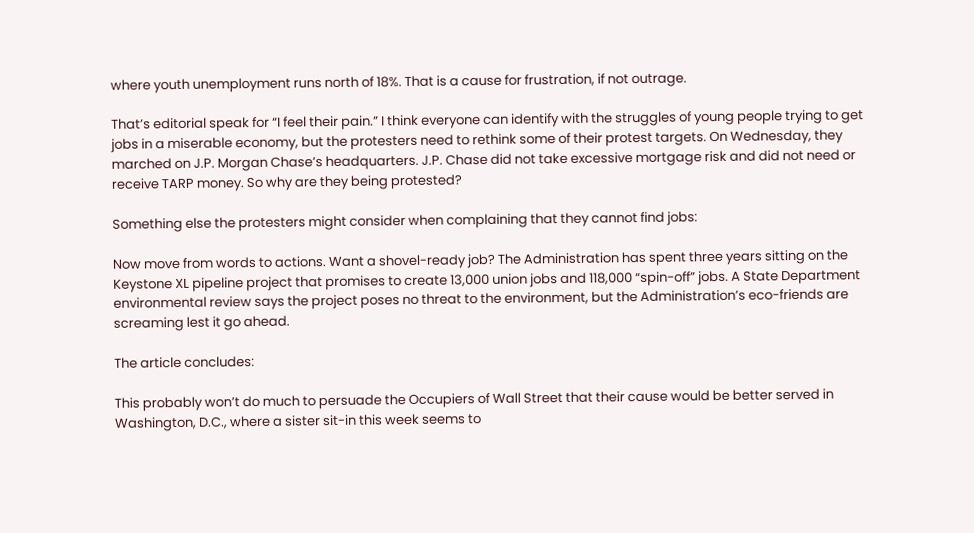where youth unemployment runs north of 18%. That is a cause for frustration, if not outrage.

That’s editorial speak for “I feel their pain.” I think everyone can identify with the struggles of young people trying to get jobs in a miserable economy, but the protesters need to rethink some of their protest targets. On Wednesday, they marched on J.P. Morgan Chase’s headquarters. J.P. Chase did not take excessive mortgage risk and did not need or receive TARP money. So why are they being protested?

Something else the protesters might consider when complaining that they cannot find jobs:

Now move from words to actions. Want a shovel-ready job? The Administration has spent three years sitting on the Keystone XL pipeline project that promises to create 13,000 union jobs and 118,000 “spin-off” jobs. A State Department environmental review says the project poses no threat to the environment, but the Administration’s eco-friends are screaming lest it go ahead.

The article concludes:

This probably won’t do much to persuade the Occupiers of Wall Street that their cause would be better served in Washington, D.C., where a sister sit-in this week seems to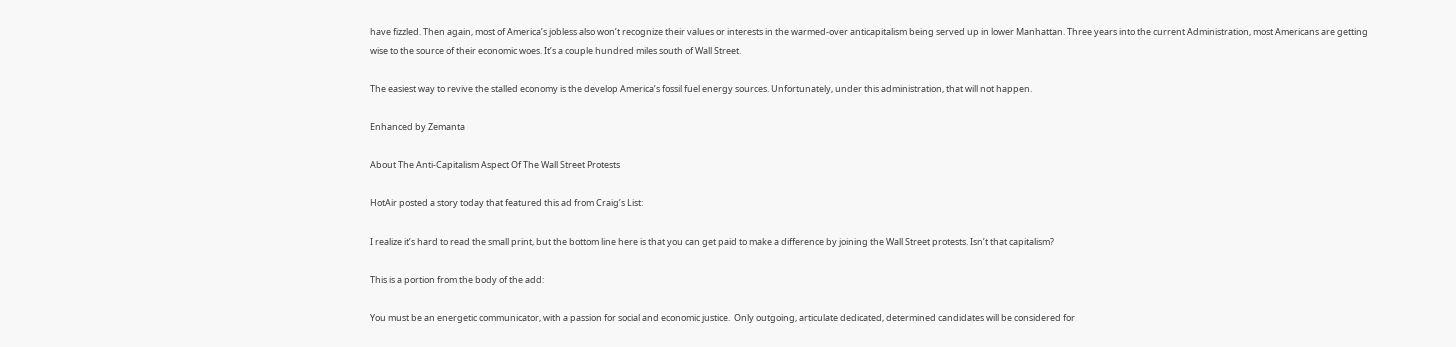have fizzled. Then again, most of America’s jobless also won’t recognize their values or interests in the warmed-over anticapitalism being served up in lower Manhattan. Three years into the current Administration, most Americans are getting wise to the source of their economic woes. It’s a couple hundred miles south of Wall Street.

The easiest way to revive the stalled economy is the develop America’s fossil fuel energy sources. Unfortunately, under this administration, that will not happen.

Enhanced by Zemanta

About The Anti-Capitalism Aspect Of The Wall Street Protests

HotAir posted a story today that featured this ad from Craig’s List:

I realize it’s hard to read the small print, but the bottom line here is that you can get paid to make a difference by joining the Wall Street protests. Isn’t that capitalism?

This is a portion from the body of the add:

You must be an energetic communicator, with a passion for social and economic justice.  Only outgoing, articulate dedicated, determined candidates will be considered for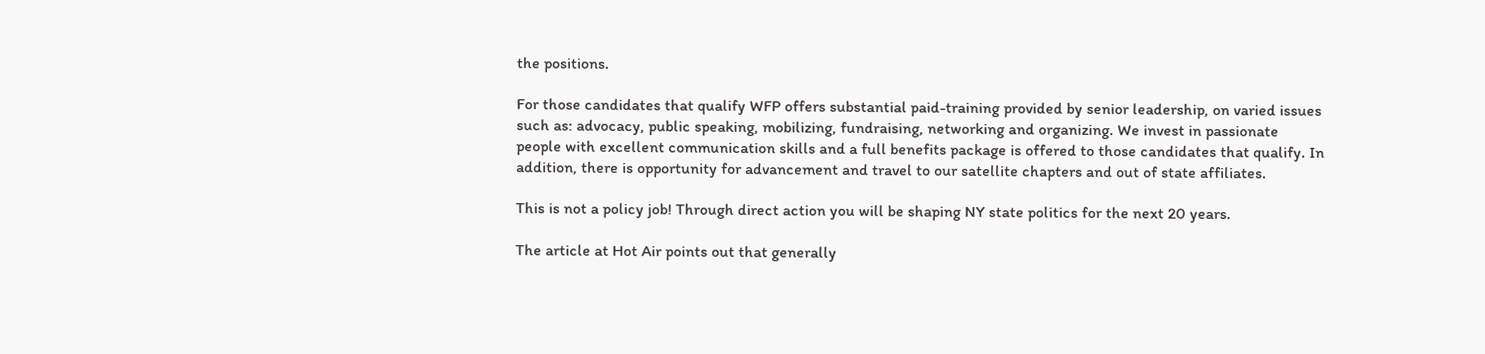the positions.

For those candidates that qualify WFP offers substantial paid-training provided by senior leadership, on varied issues such as: advocacy, public speaking, mobilizing, fundraising, networking and organizing. We invest in passionate people with excellent communication skills and a full benefits package is offered to those candidates that qualify. In addition, there is opportunity for advancement and travel to our satellite chapters and out of state affiliates.

This is not a policy job! Through direct action you will be shaping NY state politics for the next 20 years.

The article at Hot Air points out that generally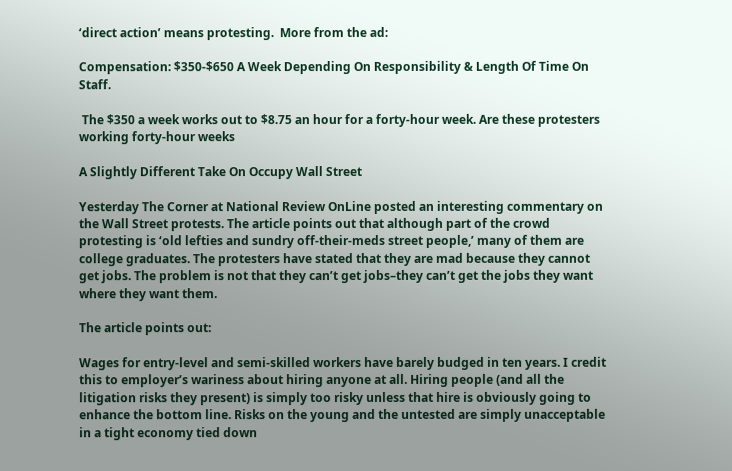‘direct action’ means protesting.  More from the ad:

Compensation: $350-$650 A Week Depending On Responsibility & Length Of Time On Staff.

 The $350 a week works out to $8.75 an hour for a forty-hour week. Are these protesters working forty-hour weeks

A Slightly Different Take On Occupy Wall Street

Yesterday The Corner at National Review OnLine posted an interesting commentary on the Wall Street protests. The article points out that although part of the crowd protesting is ‘old lefties and sundry off-their-meds street people,’ many of them are college graduates. The protesters have stated that they are mad because they cannot get jobs. The problem is not that they can’t get jobs–they can’t get the jobs they want where they want them.

The article points out:

Wages for entry-level and semi-skilled workers have barely budged in ten years. I credit this to employer’s wariness about hiring anyone at all. Hiring people (and all the litigation risks they present) is simply too risky unless that hire is obviously going to enhance the bottom line. Risks on the young and the untested are simply unacceptable in a tight economy tied down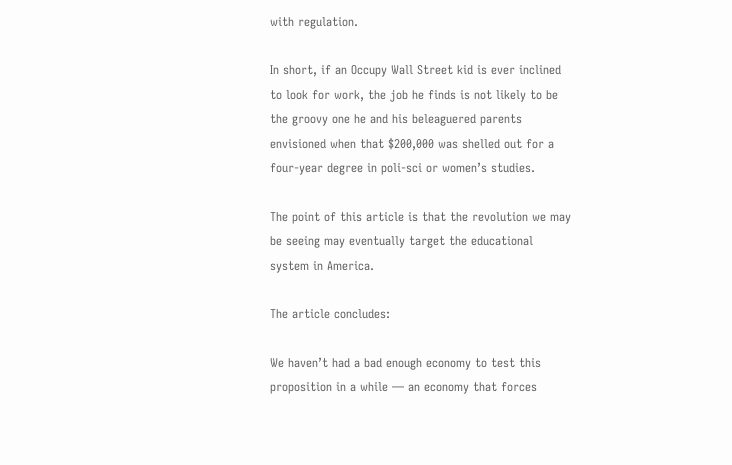with regulation.

In short, if an Occupy Wall Street kid is ever inclined to look for work, the job he finds is not likely to be the groovy one he and his beleaguered parents envisioned when that $200,000 was shelled out for a four-year degree in poli-sci or women’s studies.

The point of this article is that the revolution we may be seeing may eventually target the educational system in America.

The article concludes:

We haven’t had a bad enough economy to test this proposition in a while — an economy that forces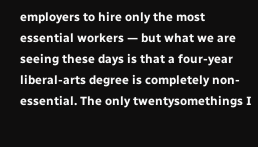employers to hire only the most essential workers — but what we are seeing these days is that a four-year liberal-arts degree is completely non-essential. The only twentysomethings I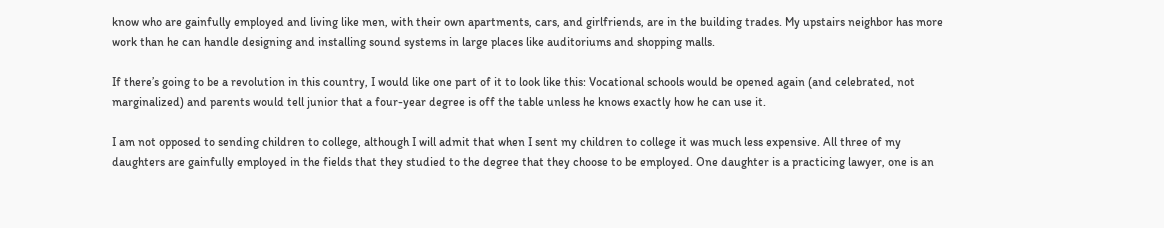know who are gainfully employed and living like men, with their own apartments, cars, and girlfriends, are in the building trades. My upstairs neighbor has more work than he can handle designing and installing sound systems in large places like auditoriums and shopping malls.

If there’s going to be a revolution in this country, I would like one part of it to look like this: Vocational schools would be opened again (and celebrated, not marginalized) and parents would tell junior that a four-year degree is off the table unless he knows exactly how he can use it.

I am not opposed to sending children to college, although I will admit that when I sent my children to college it was much less expensive. All three of my daughters are gainfully employed in the fields that they studied to the degree that they choose to be employed. One daughter is a practicing lawyer, one is an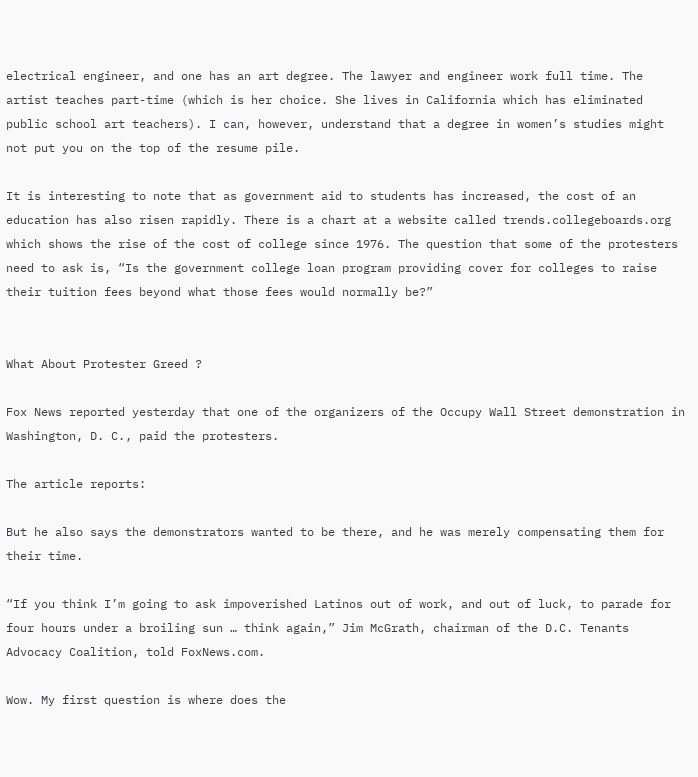electrical engineer, and one has an art degree. The lawyer and engineer work full time. The artist teaches part-time (which is her choice. She lives in California which has eliminated public school art teachers). I can, however, understand that a degree in women’s studies might not put you on the top of the resume pile.

It is interesting to note that as government aid to students has increased, the cost of an education has also risen rapidly. There is a chart at a website called trends.collegeboards.org which shows the rise of the cost of college since 1976. The question that some of the protesters need to ask is, “Is the government college loan program providing cover for colleges to raise their tuition fees beyond what those fees would normally be?”


What About Protester Greed ?

Fox News reported yesterday that one of the organizers of the Occupy Wall Street demonstration in Washington, D. C., paid the protesters.

The article reports:

But he also says the demonstrators wanted to be there, and he was merely compensating them for their time.

“If you think I’m going to ask impoverished Latinos out of work, and out of luck, to parade for four hours under a broiling sun … think again,” Jim McGrath, chairman of the D.C. Tenants Advocacy Coalition, told FoxNews.com.

Wow. My first question is where does the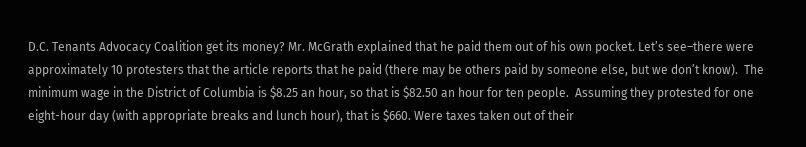D.C. Tenants Advocacy Coalition get its money? Mr. McGrath explained that he paid them out of his own pocket. Let’s see–there were approximately 10 protesters that the article reports that he paid (there may be others paid by someone else, but we don’t know).  The minimum wage in the District of Columbia is $8.25 an hour, so that is $82.50 an hour for ten people.  Assuming they protested for one eight-hour day (with appropriate breaks and lunch hour), that is $660. Were taxes taken out of their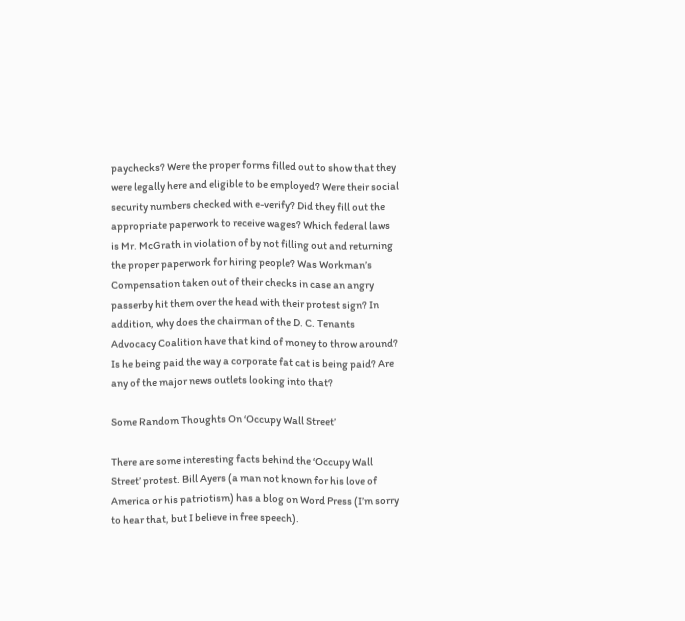paychecks? Were the proper forms filled out to show that they were legally here and eligible to be employed? Were their social security numbers checked with e-verify? Did they fill out the appropriate paperwork to receive wages? Which federal laws is Mr. McGrath in violation of by not filling out and returning the proper paperwork for hiring people? Was Workman’s Compensation taken out of their checks in case an angry passerby hit them over the head with their protest sign? In addition, why does the chairman of the D. C. Tenants Advocacy Coalition have that kind of money to throw around? Is he being paid the way a corporate fat cat is being paid? Are any of the major news outlets looking into that?

Some Random Thoughts On ‘Occupy Wall Street’

There are some interesting facts behind the ‘Occupy Wall Street’ protest. Bill Ayers (a man not known for his love of America or his patriotism) has a blog on Word Press (I’m sorry to hear that, but I believe in free speech).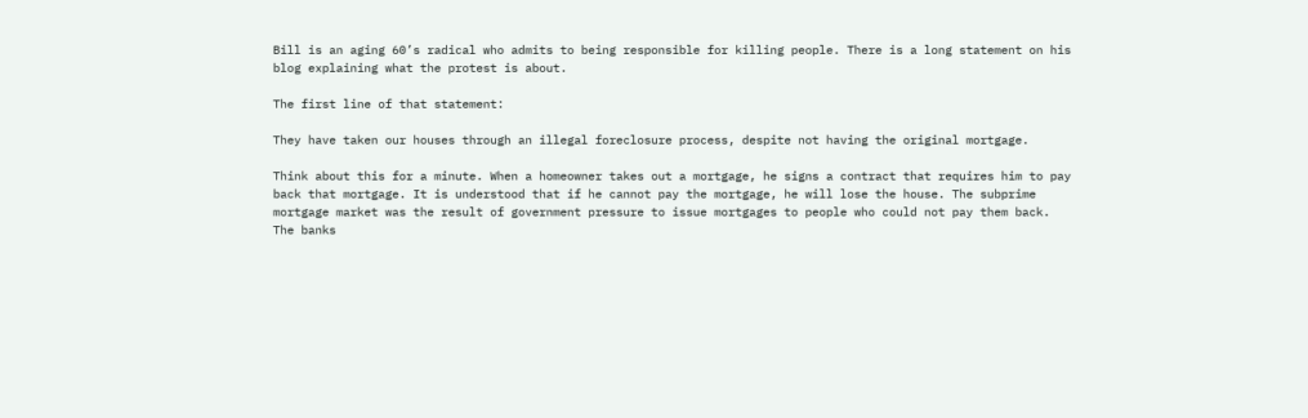Bill is an aging 60’s radical who admits to being responsible for killing people. There is a long statement on his blog explaining what the protest is about.

The first line of that statement:

They have taken our houses through an illegal foreclosure process, despite not having the original mortgage.

Think about this for a minute. When a homeowner takes out a mortgage, he signs a contract that requires him to pay back that mortgage. It is understood that if he cannot pay the mortgage, he will lose the house. The subprime mortgage market was the result of government pressure to issue mortgages to people who could not pay them back. The banks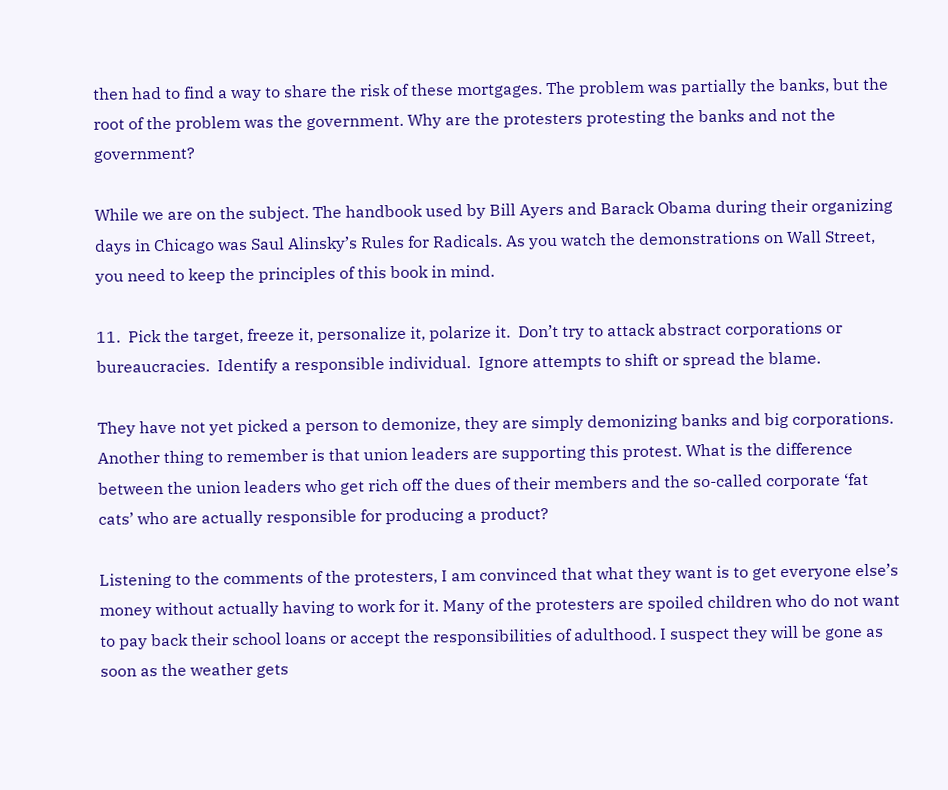then had to find a way to share the risk of these mortgages. The problem was partially the banks, but the root of the problem was the government. Why are the protesters protesting the banks and not the government?

While we are on the subject. The handbook used by Bill Ayers and Barack Obama during their organizing days in Chicago was Saul Alinsky’s Rules for Radicals. As you watch the demonstrations on Wall Street, you need to keep the principles of this book in mind.

11.  Pick the target, freeze it, personalize it, polarize it.  Don’t try to attack abstract corporations or bureaucracies.  Identify a responsible individual.  Ignore attempts to shift or spread the blame.

They have not yet picked a person to demonize, they are simply demonizing banks and big corporations. Another thing to remember is that union leaders are supporting this protest. What is the difference between the union leaders who get rich off the dues of their members and the so-called corporate ‘fat cats’ who are actually responsible for producing a product?

Listening to the comments of the protesters, I am convinced that what they want is to get everyone else’s money without actually having to work for it. Many of the protesters are spoiled children who do not want to pay back their school loans or accept the responsibilities of adulthood. I suspect they will be gone as soon as the weather gets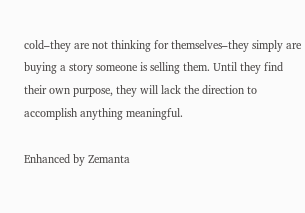cold–they are not thinking for themselves–they simply are buying a story someone is selling them. Until they find their own purpose, they will lack the direction to accomplish anything meaningful.

Enhanced by Zemanta